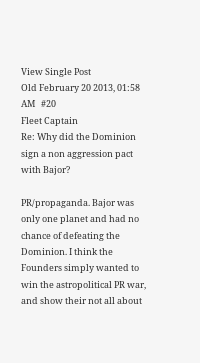View Single Post
Old February 20 2013, 01:58 AM   #20
Fleet Captain
Re: Why did the Dominion sign a non aggression pact with Bajor?

PR/propaganda. Bajor was only one planet and had no chance of defeating the Dominion. I think the Founders simply wanted to win the astropolitical PR war, and show their not all about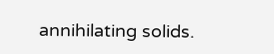annihilating solids.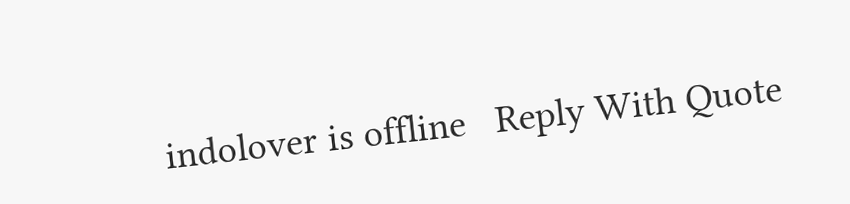indolover is offline   Reply With Quote